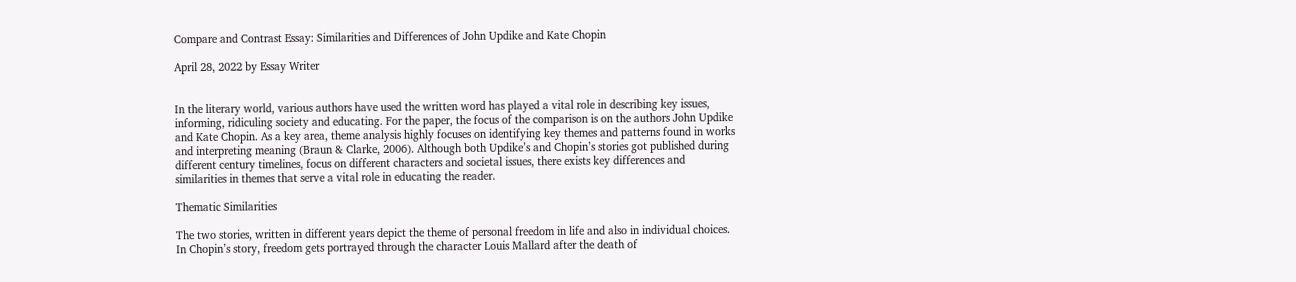Compare and Contrast Essay: Similarities and Differences of John Updike and Kate Chopin

April 28, 2022 by Essay Writer


In the literary world, various authors have used the written word has played a vital role in describing key issues, informing, ridiculing society and educating. For the paper, the focus of the comparison is on the authors John Updike and Kate Chopin. As a key area, theme analysis highly focuses on identifying key themes and patterns found in works and interpreting meaning (Braun & Clarke, 2006). Although both Updike’s and Chopin’s stories got published during different century timelines, focus on different characters and societal issues, there exists key differences and similarities in themes that serve a vital role in educating the reader.

Thematic Similarities

The two stories, written in different years depict the theme of personal freedom in life and also in individual choices. In Chopin’s story, freedom gets portrayed through the character Louis Mallard after the death of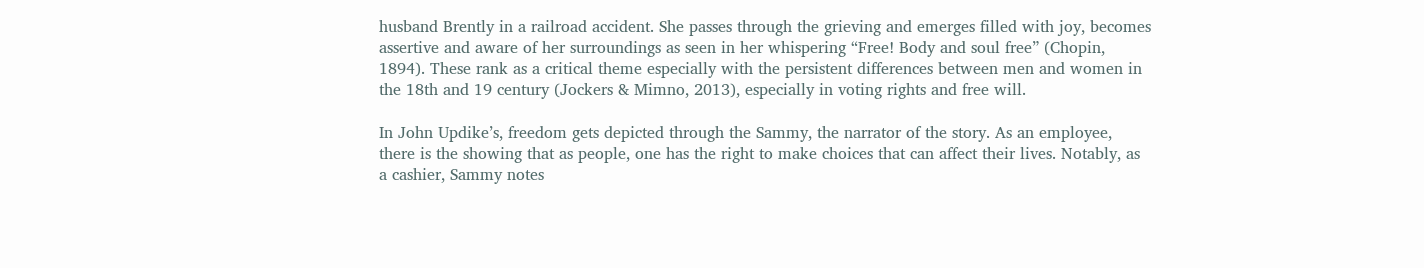husband Brently in a railroad accident. She passes through the grieving and emerges filled with joy, becomes assertive and aware of her surroundings as seen in her whispering “Free! Body and soul free” (Chopin, 1894). These rank as a critical theme especially with the persistent differences between men and women in the 18th and 19 century (Jockers & Mimno, 2013), especially in voting rights and free will.

In John Updike’s, freedom gets depicted through the Sammy, the narrator of the story. As an employee, there is the showing that as people, one has the right to make choices that can affect their lives. Notably, as a cashier, Sammy notes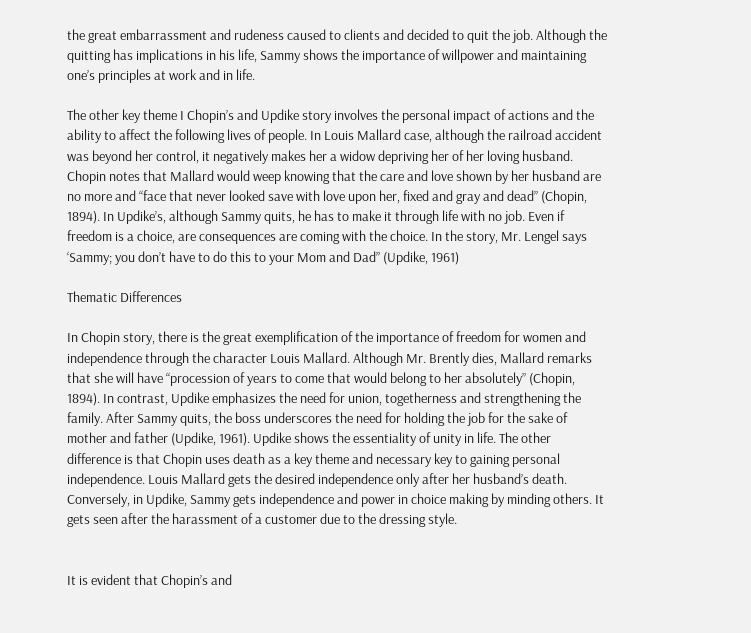the great embarrassment and rudeness caused to clients and decided to quit the job. Although the quitting has implications in his life, Sammy shows the importance of willpower and maintaining one’s principles at work and in life.

The other key theme I Chopin’s and Updike story involves the personal impact of actions and the ability to affect the following lives of people. In Louis Mallard case, although the railroad accident was beyond her control, it negatively makes her a widow depriving her of her loving husband. Chopin notes that Mallard would weep knowing that the care and love shown by her husband are no more and “face that never looked save with love upon her, fixed and gray and dead” (Chopin, 1894). In Updike’s, although Sammy quits, he has to make it through life with no job. Even if freedom is a choice, are consequences are coming with the choice. In the story, Mr. Lengel says ‘Sammy; you don’t have to do this to your Mom and Dad” (Updike, 1961)

Thematic Differences

In Chopin story, there is the great exemplification of the importance of freedom for women and independence through the character Louis Mallard. Although Mr. Brently dies, Mallard remarks that she will have “procession of years to come that would belong to her absolutely” (Chopin, 1894). In contrast, Updike emphasizes the need for union, togetherness and strengthening the family. After Sammy quits, the boss underscores the need for holding the job for the sake of mother and father (Updike, 1961). Updike shows the essentiality of unity in life. The other difference is that Chopin uses death as a key theme and necessary key to gaining personal independence. Louis Mallard gets the desired independence only after her husband’s death. Conversely, in Updike, Sammy gets independence and power in choice making by minding others. It gets seen after the harassment of a customer due to the dressing style.


It is evident that Chopin’s and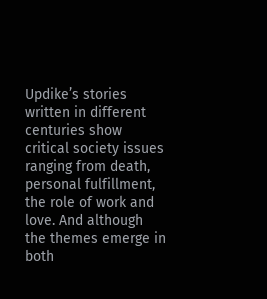Updike’s stories written in different centuries show critical society issues ranging from death, personal fulfillment, the role of work and love. And although the themes emerge in both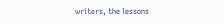writers, the lessons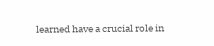learned have a crucial role in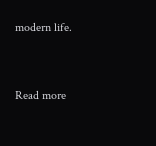modern life.


Read more